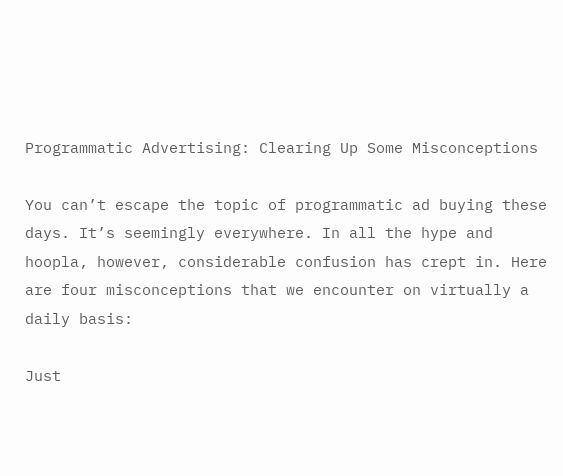Programmatic Advertising: Clearing Up Some Misconceptions

You can’t escape the topic of programmatic ad buying these days. It’s seemingly everywhere. In all the hype and hoopla, however, considerable confusion has crept in. Here are four misconceptions that we encounter on virtually a daily basis:

Just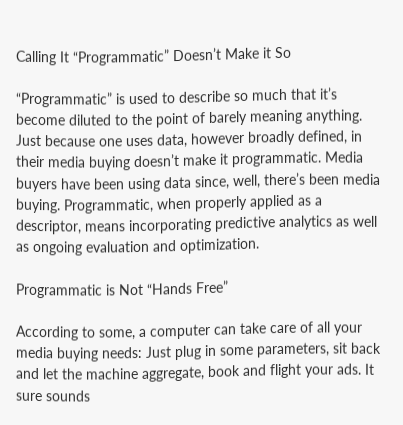Calling It “Programmatic” Doesn’t Make it So

“Programmatic” is used to describe so much that it’s become diluted to the point of barely meaning anything. Just because one uses data, however broadly defined, in their media buying doesn’t make it programmatic. Media buyers have been using data since, well, there’s been media buying. Programmatic, when properly applied as a descriptor, means incorporating predictive analytics as well as ongoing evaluation and optimization.

Programmatic is Not “Hands Free”

According to some, a computer can take care of all your media buying needs: Just plug in some parameters, sit back and let the machine aggregate, book and flight your ads. It sure sounds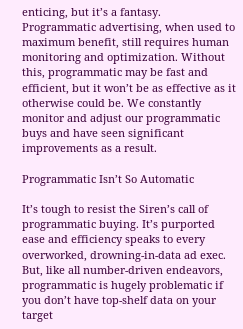enticing, but it’s a fantasy. Programmatic advertising, when used to maximum benefit, still requires human monitoring and optimization. Without this, programmatic may be fast and efficient, but it won’t be as effective as it otherwise could be. We constantly monitor and adjust our programmatic buys and have seen significant improvements as a result.

Programmatic Isn’t So Automatic

It’s tough to resist the Siren’s call of programmatic buying. It’s purported ease and efficiency speaks to every overworked, drowning-in-data ad exec. But, like all number-driven endeavors, programmatic is hugely problematic if you don’t have top-shelf data on your target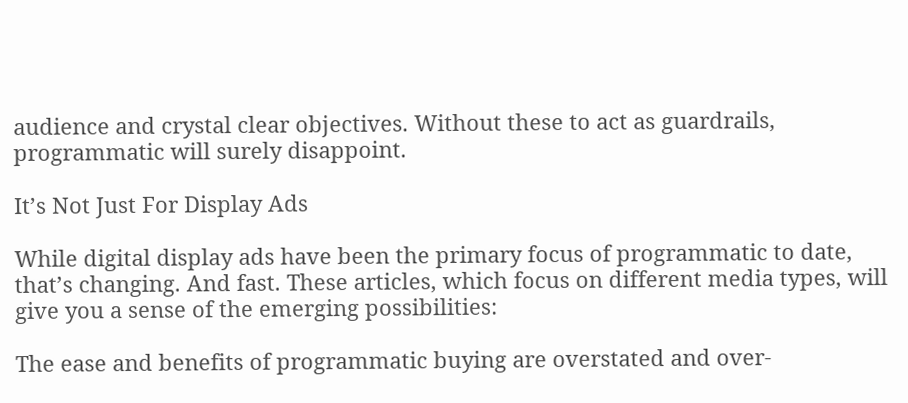audience and crystal clear objectives. Without these to act as guardrails, programmatic will surely disappoint.

It’s Not Just For Display Ads

While digital display ads have been the primary focus of programmatic to date, that’s changing. And fast. These articles, which focus on different media types, will give you a sense of the emerging possibilities:

The ease and benefits of programmatic buying are overstated and over-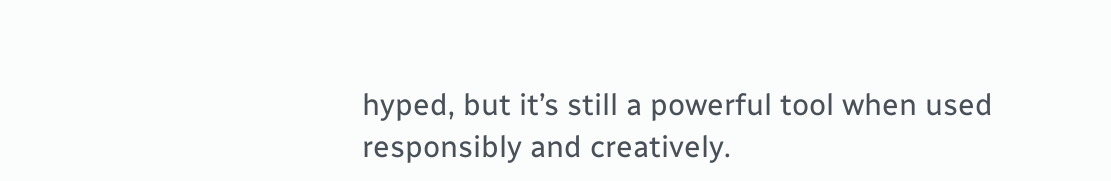hyped, but it’s still a powerful tool when used responsibly and creatively.